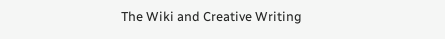The Wiki and Creative Writing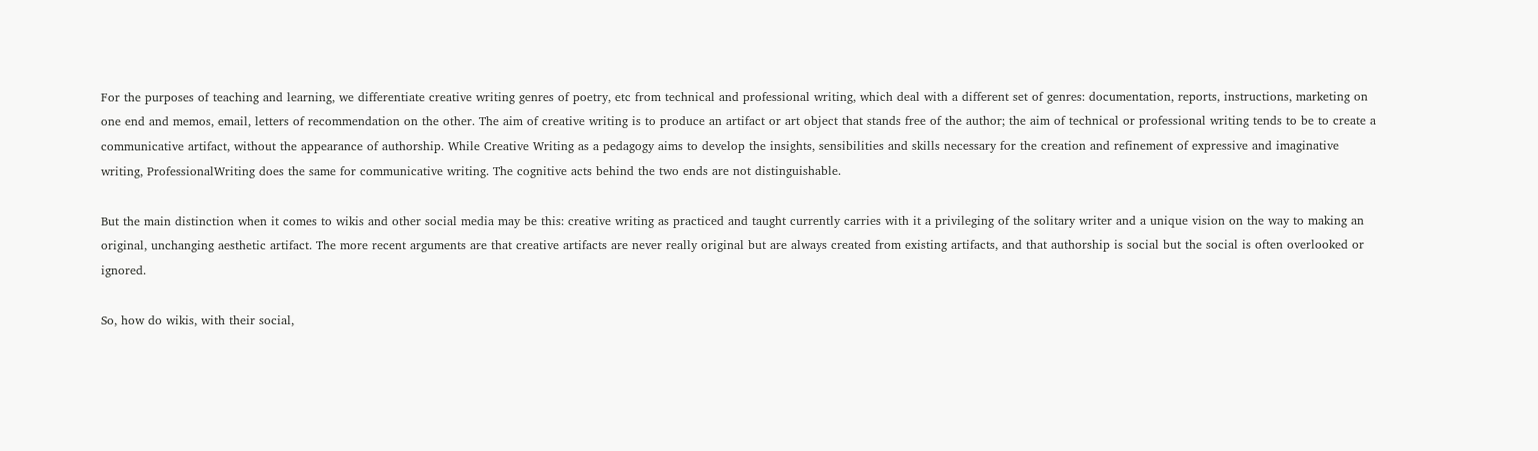For the purposes of teaching and learning, we differentiate creative writing genres of poetry, etc from technical and professional writing, which deal with a different set of genres: documentation, reports, instructions, marketing on one end and memos, email, letters of recommendation on the other. The aim of creative writing is to produce an artifact or art object that stands free of the author; the aim of technical or professional writing tends to be to create a communicative artifact, without the appearance of authorship. While Creative Writing as a pedagogy aims to develop the insights, sensibilities and skills necessary for the creation and refinement of expressive and imaginative writing, ProfessionalWriting does the same for communicative writing. The cognitive acts behind the two ends are not distinguishable.

But the main distinction when it comes to wikis and other social media may be this: creative writing as practiced and taught currently carries with it a privileging of the solitary writer and a unique vision on the way to making an original, unchanging aesthetic artifact. The more recent arguments are that creative artifacts are never really original but are always created from existing artifacts, and that authorship is social but the social is often overlooked or ignored.

So, how do wikis, with their social,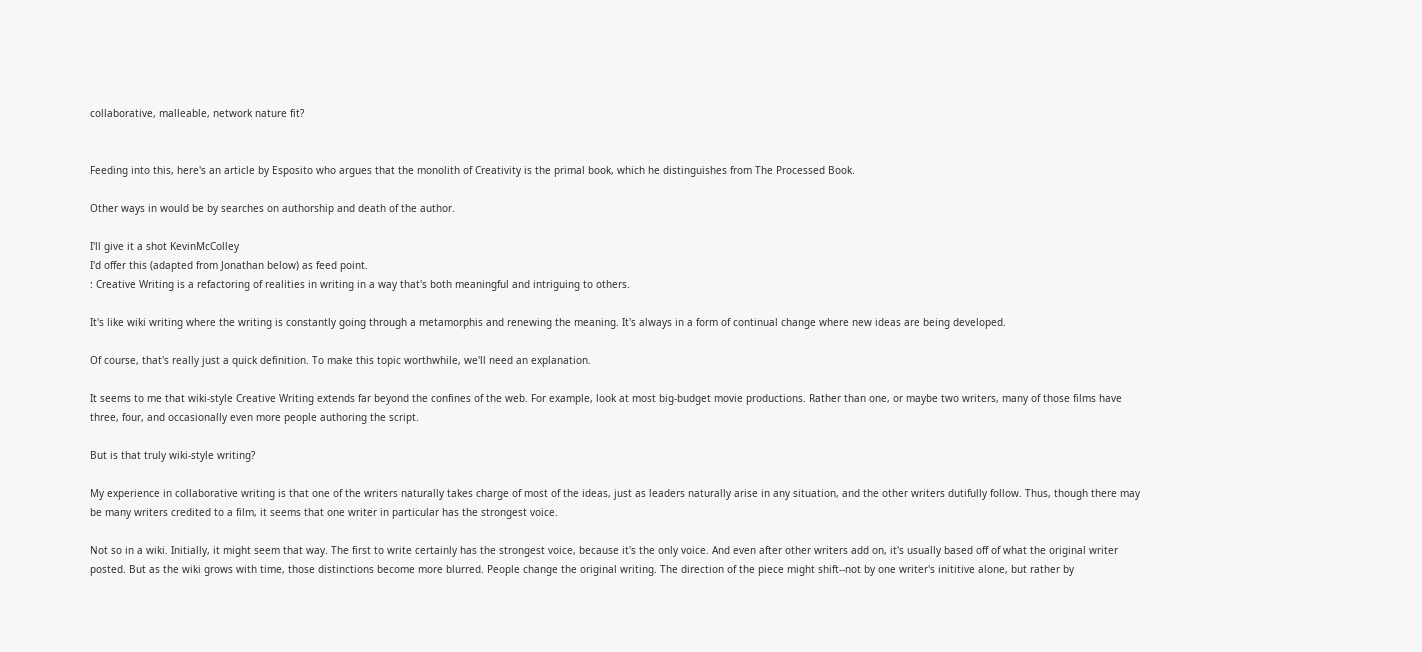collaborative, malleable, network nature fit?


Feeding into this, here's an article by Esposito who argues that the monolith of Creativity is the primal book, which he distinguishes from The Processed Book.

Other ways in would be by searches on authorship and death of the author.

I'll give it a shot KevinMcColley
I'd offer this (adapted from Jonathan below) as feed point.
: Creative Writing is a refactoring of realities in writing in a way that's both meaningful and intriguing to others.

It's like wiki writing where the writing is constantly going through a metamorphis and renewing the meaning. It's always in a form of continual change where new ideas are being developed.

Of course, that's really just a quick definition. To make this topic worthwhile, we'll need an explanation.

It seems to me that wiki-style Creative Writing extends far beyond the confines of the web. For example, look at most big-budget movie productions. Rather than one, or maybe two writers, many of those films have three, four, and occasionally even more people authoring the script.

But is that truly wiki-style writing?

My experience in collaborative writing is that one of the writers naturally takes charge of most of the ideas, just as leaders naturally arise in any situation, and the other writers dutifully follow. Thus, though there may be many writers credited to a film, it seems that one writer in particular has the strongest voice.

Not so in a wiki. Initially, it might seem that way. The first to write certainly has the strongest voice, because it's the only voice. And even after other writers add on, it's usually based off of what the original writer posted. But as the wiki grows with time, those distinctions become more blurred. People change the original writing. The direction of the piece might shift--not by one writer's inititive alone, but rather by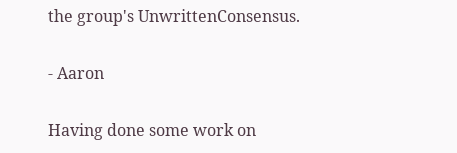the group's UnwrittenConsensus.

- Aaron

Having done some work on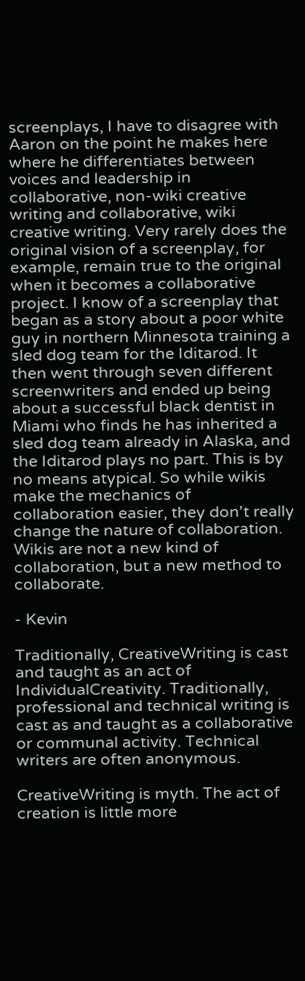screenplays, I have to disagree with Aaron on the point he makes here where he differentiates between voices and leadership in collaborative, non-wiki creative writing and collaborative, wiki creative writing. Very rarely does the original vision of a screenplay, for example, remain true to the original when it becomes a collaborative project. I know of a screenplay that began as a story about a poor white guy in northern Minnesota training a sled dog team for the Iditarod. It then went through seven different screenwriters and ended up being about a successful black dentist in Miami who finds he has inherited a sled dog team already in Alaska, and the Iditarod plays no part. This is by no means atypical. So while wikis make the mechanics of collaboration easier, they don't really change the nature of collaboration. Wikis are not a new kind of collaboration, but a new method to collaborate.

- Kevin

Traditionally, CreativeWriting is cast and taught as an act of IndividualCreativity. Traditionally, professional and technical writing is cast as and taught as a collaborative or communal activity. Technical writers are often anonymous.

CreativeWriting is myth. The act of creation is little more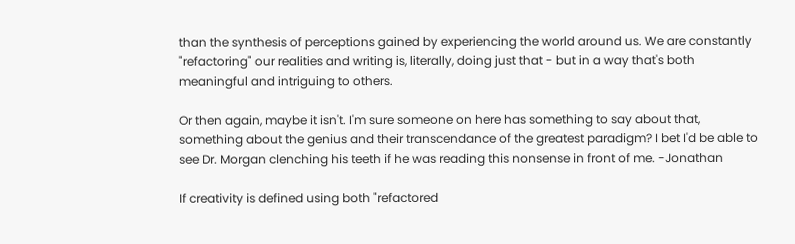than the synthesis of perceptions gained by experiencing the world around us. We are constantly "refactoring" our realities and writing is, literally, doing just that - but in a way that's both meaningful and intriguing to others.

Or then again, maybe it isn't. I'm sure someone on here has something to say about that, something about the genius and their transcendance of the greatest paradigm? I bet I'd be able to see Dr. Morgan clenching his teeth if he was reading this nonsense in front of me. -Jonathan

If creativity is defined using both "refactored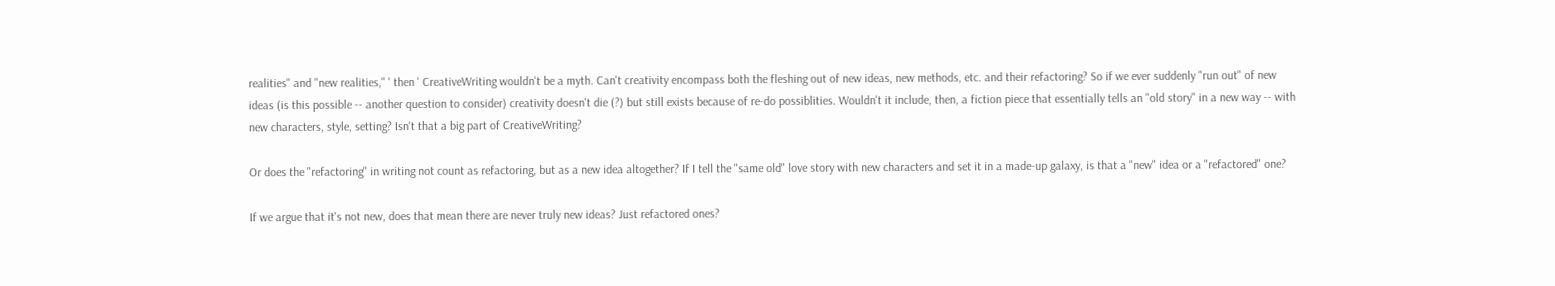realities" and "new realities," ' then ' CreativeWriting wouldn't be a myth. Can't creativity encompass both the fleshing out of new ideas, new methods, etc. and their refactoring? So if we ever suddenly "run out" of new ideas (is this possible -- another question to consider) creativity doesn't die (?) but still exists because of re-do possiblities. Wouldn't it include, then, a fiction piece that essentially tells an "old story" in a new way -- with new characters, style, setting? Isn't that a big part of CreativeWriting?

Or does the "refactoring" in writing not count as refactoring, but as a new idea altogether? If I tell the "same old" love story with new characters and set it in a made-up galaxy, is that a "new" idea or a "refactored" one?

If we argue that it's not new, does that mean there are never truly new ideas? Just refactored ones?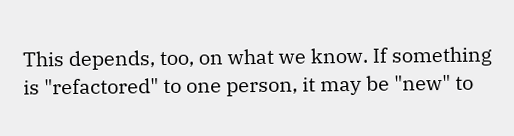This depends, too, on what we know. If something is "refactored" to one person, it may be "new" to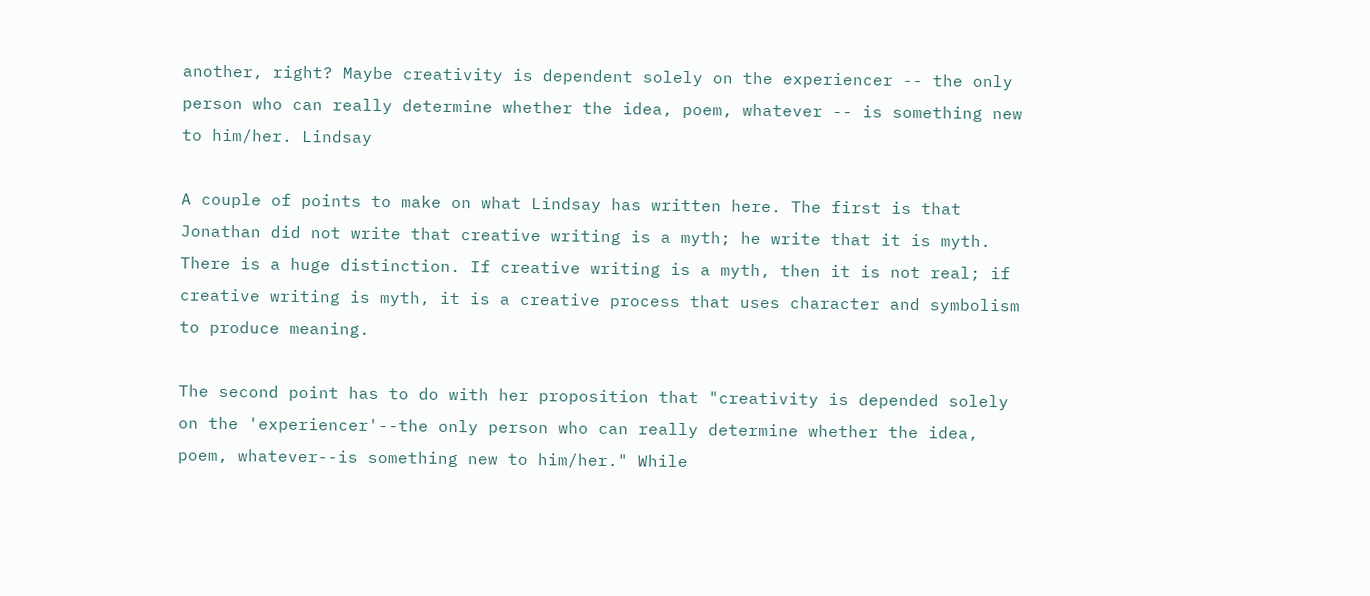another, right? Maybe creativity is dependent solely on the experiencer -- the only person who can really determine whether the idea, poem, whatever -- is something new to him/her. Lindsay

A couple of points to make on what Lindsay has written here. The first is that Jonathan did not write that creative writing is a myth; he write that it is myth. There is a huge distinction. If creative writing is a myth, then it is not real; if creative writing is myth, it is a creative process that uses character and symbolism to produce meaning.

The second point has to do with her proposition that "creativity is depended solely on the 'experiencer'--the only person who can really determine whether the idea, poem, whatever--is something new to him/her." While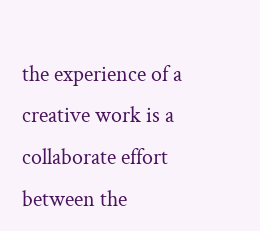the experience of a creative work is a collaborate effort between the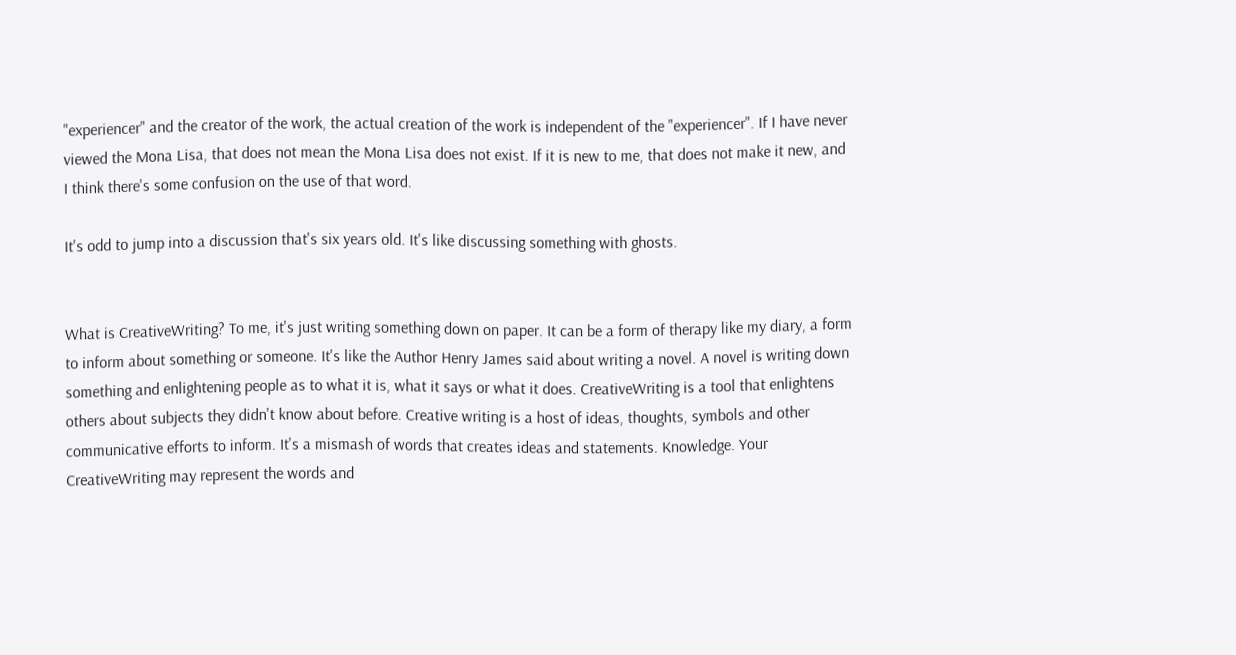"experiencer" and the creator of the work, the actual creation of the work is independent of the "experiencer". If I have never viewed the Mona Lisa, that does not mean the Mona Lisa does not exist. If it is new to me, that does not make it new, and I think there's some confusion on the use of that word.

It's odd to jump into a discussion that's six years old. It's like discussing something with ghosts.


What is CreativeWriting? To me, it's just writing something down on paper. It can be a form of therapy like my diary, a form to inform about something or someone. It's like the Author Henry James said about writing a novel. A novel is writing down something and enlightening people as to what it is, what it says or what it does. CreativeWriting is a tool that enlightens others about subjects they didn't know about before. Creative writing is a host of ideas, thoughts, symbols and other communicative efforts to inform. It's a mismash of words that creates ideas and statements. Knowledge. Your CreativeWriting may represent the words and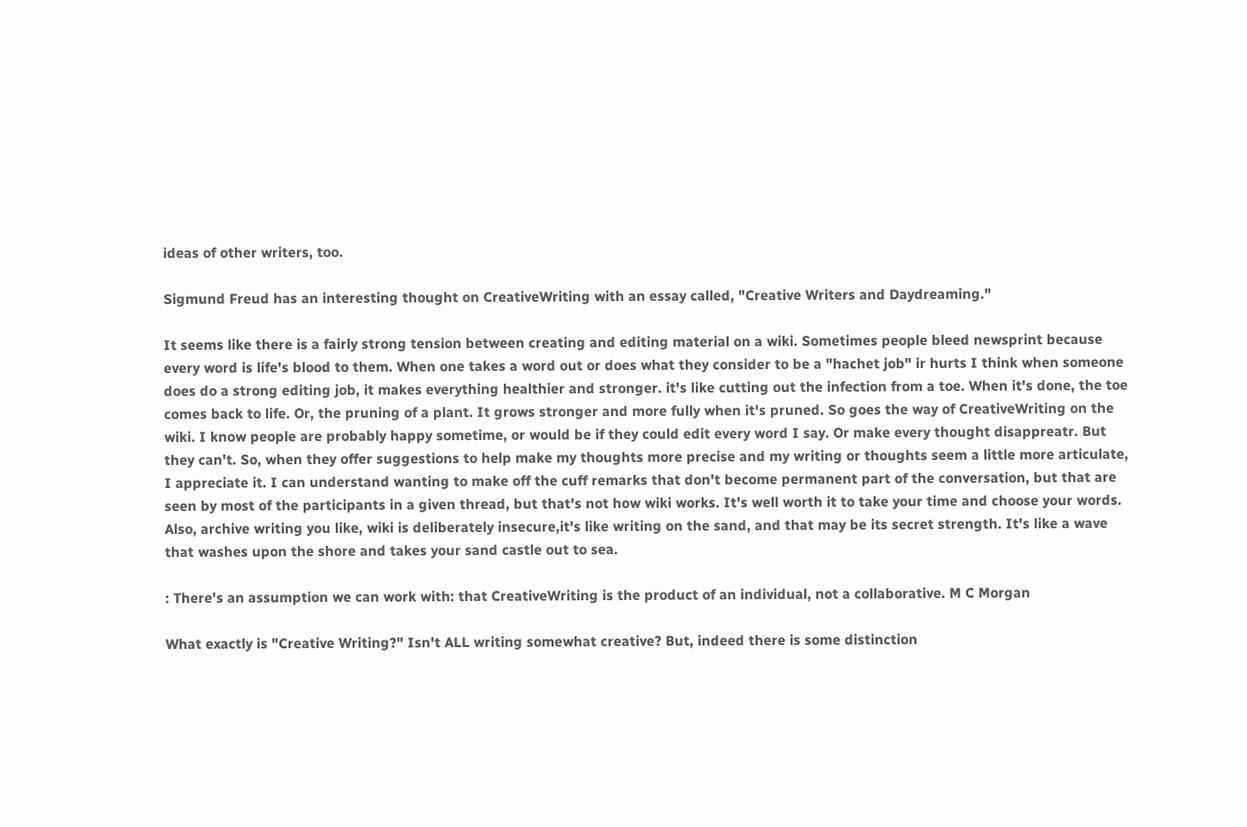ideas of other writers, too.

Sigmund Freud has an interesting thought on CreativeWriting with an essay called, "Creative Writers and Daydreaming."

It seems like there is a fairly strong tension between creating and editing material on a wiki. Sometimes people bleed newsprint because every word is life's blood to them. When one takes a word out or does what they consider to be a "hachet job" ir hurts I think when someone does do a strong editing job, it makes everything healthier and stronger. it's like cutting out the infection from a toe. When it's done, the toe comes back to life. Or, the pruning of a plant. It grows stronger and more fully when it's pruned. So goes the way of CreativeWriting on the wiki. I know people are probably happy sometime, or would be if they could edit every word I say. Or make every thought disappreatr. But they can't. So, when they offer suggestions to help make my thoughts more precise and my writing or thoughts seem a little more articulate, I appreciate it. I can understand wanting to make off the cuff remarks that don't become permanent part of the conversation, but that are seen by most of the participants in a given thread, but that's not how wiki works. It's well worth it to take your time and choose your words. Also, archive writing you like, wiki is deliberately insecure,it's like writing on the sand, and that may be its secret strength. It's like a wave that washes upon the shore and takes your sand castle out to sea.

: There's an assumption we can work with: that CreativeWriting is the product of an individual, not a collaborative. M C Morgan

What exactly is "Creative Writing?" Isn't ALL writing somewhat creative? But, indeed there is some distinction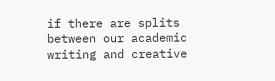if there are splits between our academic writing and creative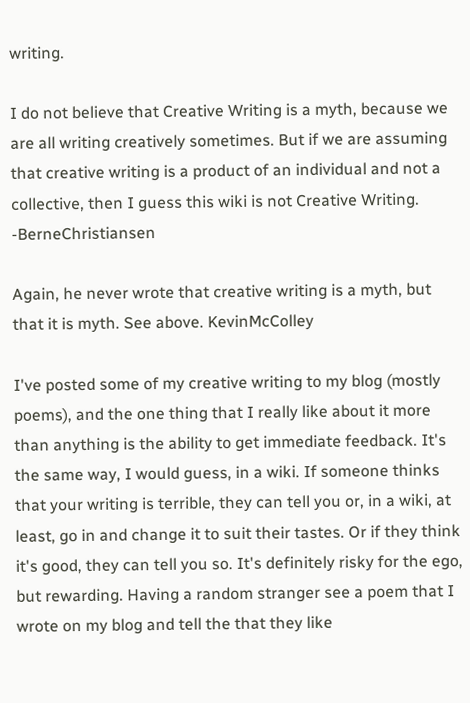writing.

I do not believe that Creative Writing is a myth, because we are all writing creatively sometimes. But if we are assuming that creative writing is a product of an individual and not a collective, then I guess this wiki is not Creative Writing. -BerneChristiansen

Again, he never wrote that creative writing is a myth, but that it is myth. See above. KevinMcColley

I've posted some of my creative writing to my blog (mostly poems), and the one thing that I really like about it more than anything is the ability to get immediate feedback. It's the same way, I would guess, in a wiki. If someone thinks that your writing is terrible, they can tell you or, in a wiki, at least, go in and change it to suit their tastes. Or if they think it's good, they can tell you so. It's definitely risky for the ego, but rewarding. Having a random stranger see a poem that I wrote on my blog and tell the that they like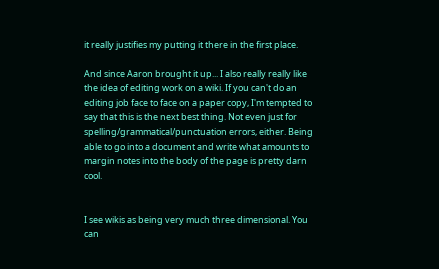it really justifies my putting it there in the first place.

And since Aaron brought it up... I also really really like the idea of editing work on a wiki. If you can't do an editing job face to face on a paper copy, I'm tempted to say that this is the next best thing. Not even just for spelling/grammatical/punctuation errors, either. Being able to go into a document and write what amounts to margin notes into the body of the page is pretty darn cool.


I see wikis as being very much three dimensional. You can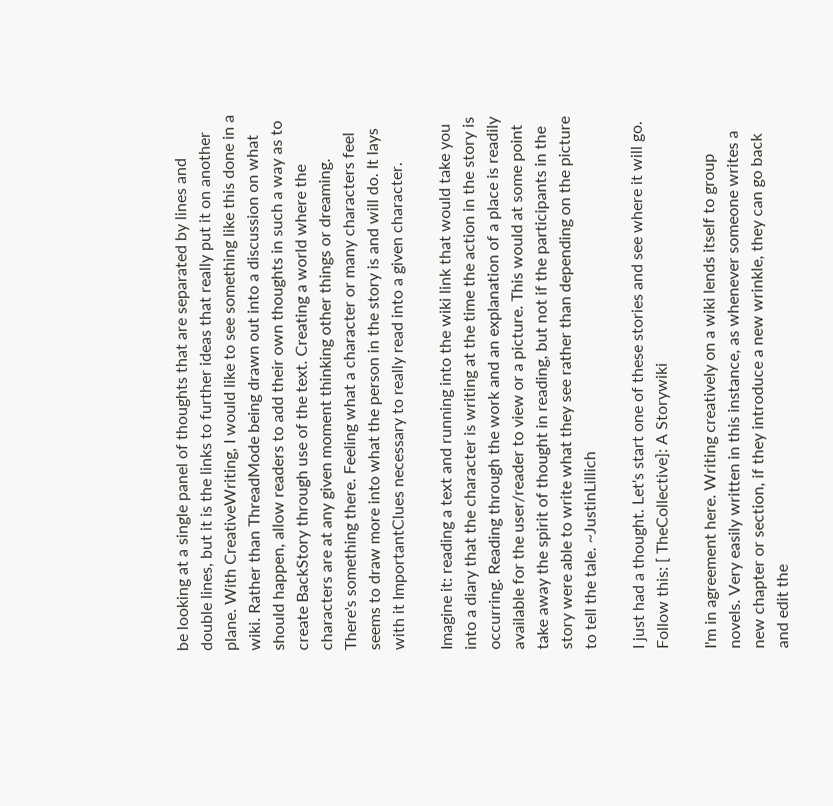be looking at a single panel of thoughts that are separated by lines and double lines, but it is the links to further ideas that really put it on another plane. With CreativeWriting, I would like to see something like this done in a wiki. Rather than ThreadMode being drawn out into a discussion on what should happen, allow readers to add their own thoughts in such a way as to create BackStory through use of the text. Creating a world where the characters are at any given moment thinking other things or dreaming. There's something there. Feeling what a character or many characters feel seems to draw more into what the person in the story is and will do. It lays with it ImportantClues necessary to really read into a given character.

Imagine it: reading a text and running into the wiki link that would take you into a diary that the character is writing at the time the action in the story is occurring. Reading through the work and an explanation of a place is readily available for the user/reader to view or a picture. This would at some point take away the spirit of thought in reading, but not if the participants in the story were able to write what they see rather than depending on the picture to tell the tale. ~JustinLillich

I just had a thought. Let's start one of these stories and see where it will go. Follow this: [ TheCollective]: A Storywiki

I'm in agreement here. Writing creatively on a wiki lends itself to group novels. Very easily written in this instance, as whenever someone writes a new chapter or section, if they introduce a new wrinkle, they can go back and edit the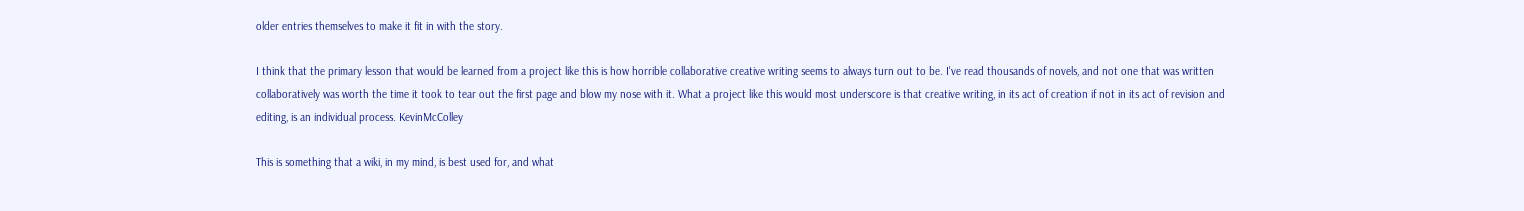older entries themselves to make it fit in with the story.

I think that the primary lesson that would be learned from a project like this is how horrible collaborative creative writing seems to always turn out to be. I've read thousands of novels, and not one that was written collaboratively was worth the time it took to tear out the first page and blow my nose with it. What a project like this would most underscore is that creative writing, in its act of creation if not in its act of revision and editing, is an individual process. KevinMcColley

This is something that a wiki, in my mind, is best used for, and what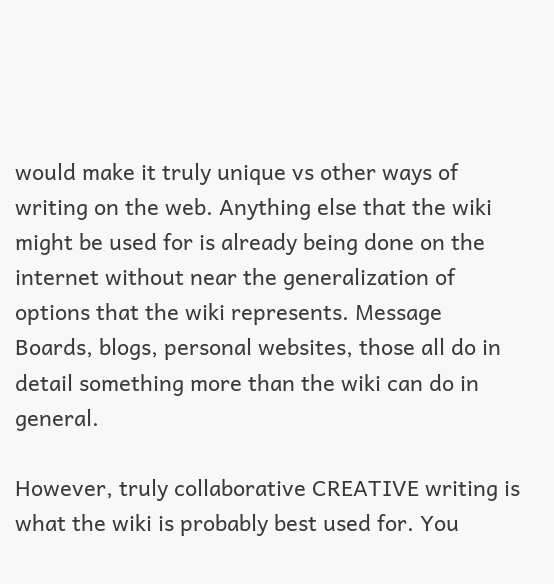would make it truly unique vs other ways of writing on the web. Anything else that the wiki might be used for is already being done on the internet without near the generalization of options that the wiki represents. Message Boards, blogs, personal websites, those all do in detail something more than the wiki can do in general.

However, truly collaborative CREATIVE writing is what the wiki is probably best used for. You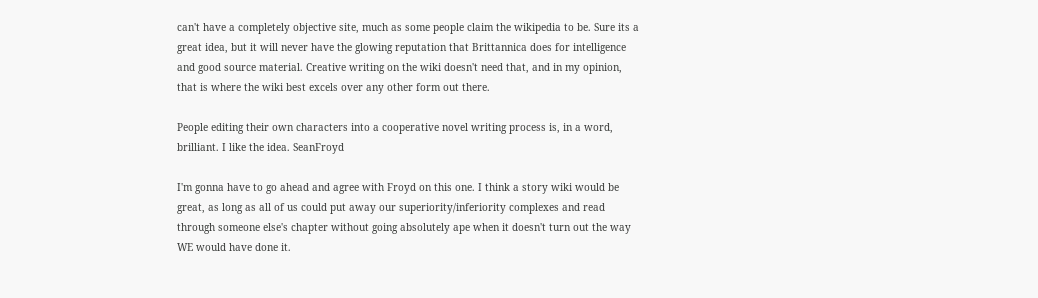can't have a completely objective site, much as some people claim the wikipedia to be. Sure its a great idea, but it will never have the glowing reputation that Brittannica does for intelligence and good source material. Creative writing on the wiki doesn't need that, and in my opinion, that is where the wiki best excels over any other form out there.

People editing their own characters into a cooperative novel writing process is, in a word, brilliant. I like the idea. SeanFroyd

I'm gonna have to go ahead and agree with Froyd on this one. I think a story wiki would be great, as long as all of us could put away our superiority/inferiority complexes and read through someone else's chapter without going absolutely ape when it doesn't turn out the way WE would have done it.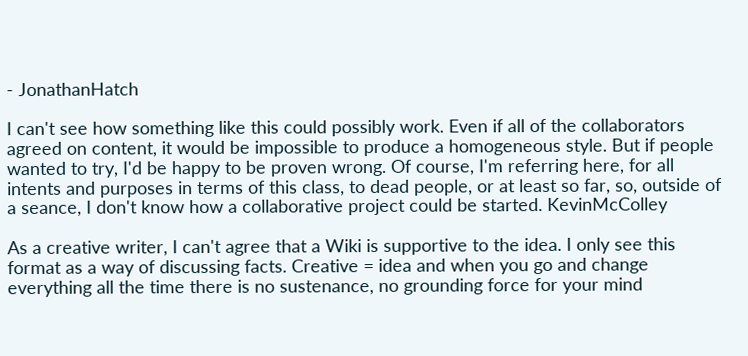- JonathanHatch

I can't see how something like this could possibly work. Even if all of the collaborators agreed on content, it would be impossible to produce a homogeneous style. But if people wanted to try, I'd be happy to be proven wrong. Of course, I'm referring here, for all intents and purposes in terms of this class, to dead people, or at least so far, so, outside of a seance, I don't know how a collaborative project could be started. KevinMcColley

As a creative writer, I can't agree that a Wiki is supportive to the idea. I only see this format as a way of discussing facts. Creative = idea and when you go and change everything all the time there is no sustenance, no grounding force for your mind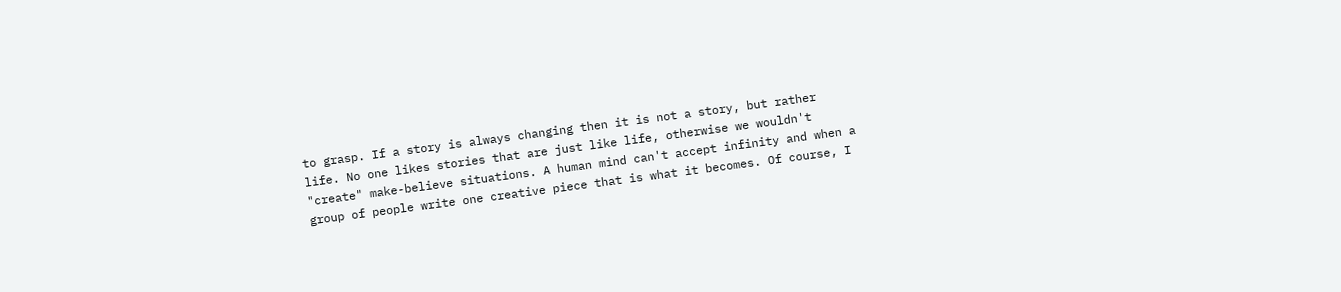to grasp. If a story is always changing then it is not a story, but rather life. No one likes stories that are just like life, otherwise we wouldn't "create" make-believe situations. A human mind can't accept infinity and when a group of people write one creative piece that is what it becomes. Of course, I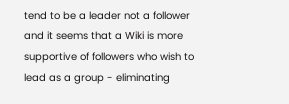tend to be a leader not a follower and it seems that a Wiki is more supportive of followers who wish to lead as a group - eliminating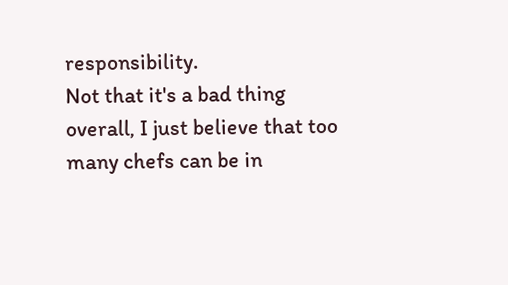responsibility.
Not that it's a bad thing overall, I just believe that too many chefs can be in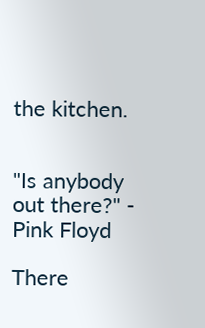the kitchen.


"Is anybody out there?" - Pink Floyd

There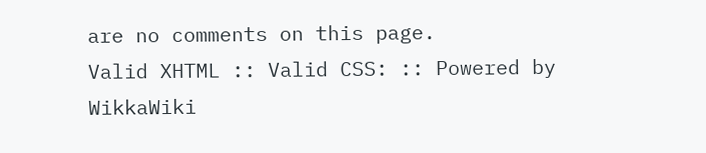are no comments on this page.
Valid XHTML :: Valid CSS: :: Powered by WikkaWiki